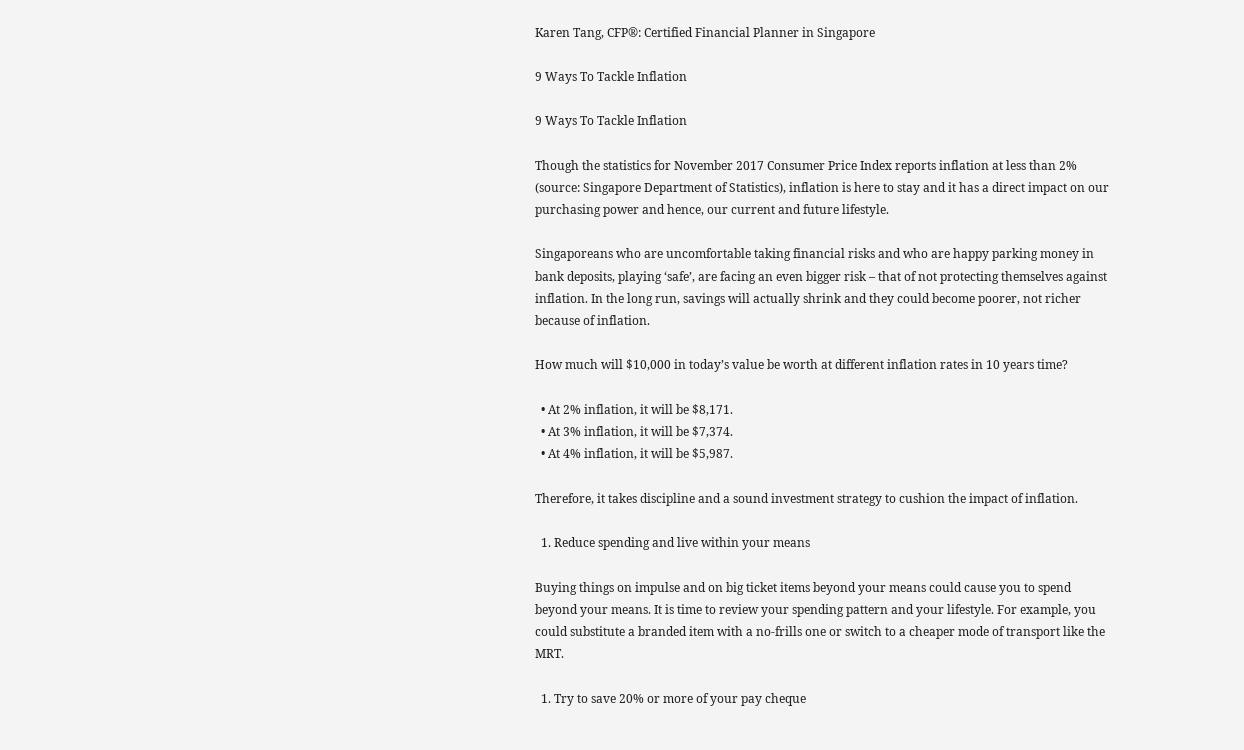Karen Tang, CFP®: Certified Financial Planner in Singapore

9 Ways To Tackle Inflation

9 Ways To Tackle Inflation

Though the statistics for November 2017 Consumer Price Index reports inflation at less than 2% (source: Singapore Department of Statistics), inflation is here to stay and it has a direct impact on our purchasing power and hence, our current and future lifestyle.

Singaporeans who are uncomfortable taking financial risks and who are happy parking money in bank deposits, playing ‘safe’, are facing an even bigger risk – that of not protecting themselves against inflation. In the long run, savings will actually shrink and they could become poorer, not richer because of inflation.

How much will $10,000 in today’s value be worth at different inflation rates in 10 years time?

  • At 2% inflation, it will be $8,171.
  • At 3% inflation, it will be $7,374.
  • At 4% inflation, it will be $5,987.

Therefore, it takes discipline and a sound investment strategy to cushion the impact of inflation.

  1. Reduce spending and live within your means

Buying things on impulse and on big ticket items beyond your means could cause you to spend beyond your means. It is time to review your spending pattern and your lifestyle. For example, you could substitute a branded item with a no-frills one or switch to a cheaper mode of transport like the MRT.

  1. Try to save 20% or more of your pay cheque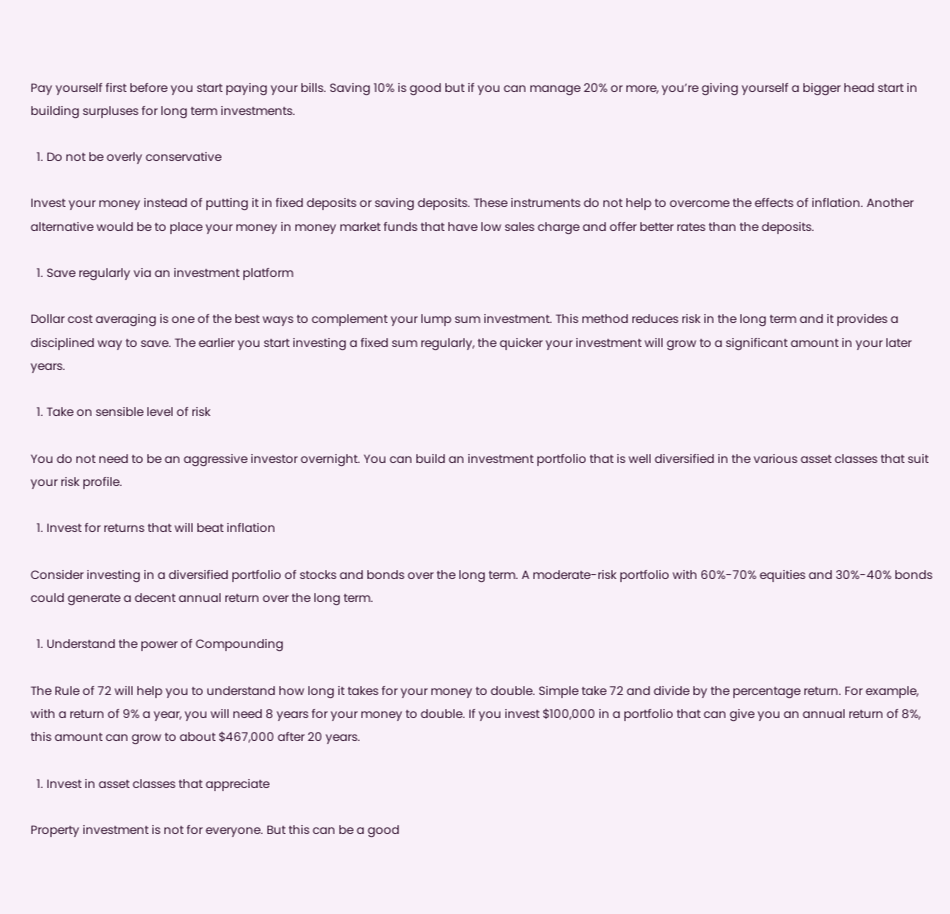Pay yourself first before you start paying your bills. Saving 10% is good but if you can manage 20% or more, you’re giving yourself a bigger head start in building surpluses for long term investments.

  1. Do not be overly conservative

Invest your money instead of putting it in fixed deposits or saving deposits. These instruments do not help to overcome the effects of inflation. Another alternative would be to place your money in money market funds that have low sales charge and offer better rates than the deposits.

  1. Save regularly via an investment platform

Dollar cost averaging is one of the best ways to complement your lump sum investment. This method reduces risk in the long term and it provides a disciplined way to save. The earlier you start investing a fixed sum regularly, the quicker your investment will grow to a significant amount in your later years.

  1. Take on sensible level of risk

You do not need to be an aggressive investor overnight. You can build an investment portfolio that is well diversified in the various asset classes that suit your risk profile.

  1. Invest for returns that will beat inflation

Consider investing in a diversified portfolio of stocks and bonds over the long term. A moderate-risk portfolio with 60%-70% equities and 30%-40% bonds could generate a decent annual return over the long term.

  1. Understand the power of Compounding

The Rule of 72 will help you to understand how long it takes for your money to double. Simple take 72 and divide by the percentage return. For example, with a return of 9% a year, you will need 8 years for your money to double. If you invest $100,000 in a portfolio that can give you an annual return of 8%, this amount can grow to about $467,000 after 20 years.

  1. Invest in asset classes that appreciate

Property investment is not for everyone. But this can be a good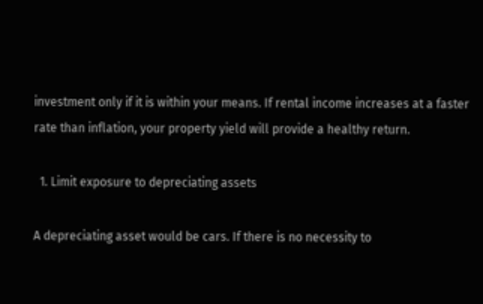investment only if it is within your means. If rental income increases at a faster rate than inflation, your property yield will provide a healthy return.

  1. Limit exposure to depreciating assets

A depreciating asset would be cars. If there is no necessity to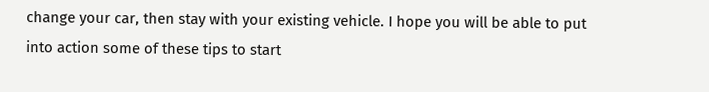change your car, then stay with your existing vehicle. I hope you will be able to put into action some of these tips to start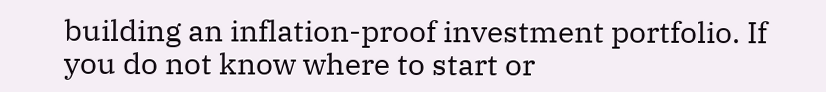building an inflation-proof investment portfolio. If you do not know where to start or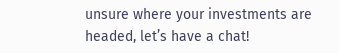unsure where your investments are headed, let’s have a chat!